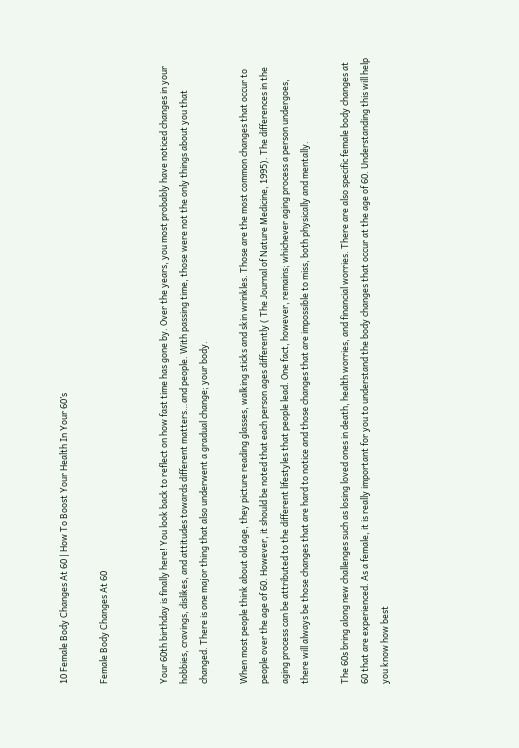10 Female Body Changes At 60 | How To Boost Your Health In Your 60’s

Female Body Changes At 60


Your 60th birthday is finally here! You look back to reflect on how fast time has gone by. Over the years, you most probably have noticed changes in your hobbies, cravings, dislikes, and attitudes towards different matters…and people. With passing time, those were not the only things about you that changed. There is one major thing that also underwent a gradual change; your body.

When most people think about old age, they picture reading glasses, walking sticks and skin wrinkles. Those are the most common changes that occur to people over the age of 60. However, it should be noted that each person ages differently ( The Journal of Nature Medicine, 1995). The differences in the aging process can be attributed to the different lifestyles that people lead. One fact, however, remains; whichever aging process a person undergoes, there will always be those changes that are hard to notice and those changes that are impossible to miss, both physically and mentally.

The 60s bring along new challenges such as losing loved ones in death, health worries, and financial worries. There are also specific female body changes at 60 that are experienced. As a female, it is really important for you to understand the body changes that occur at the age of 60. Understanding this will help you know how best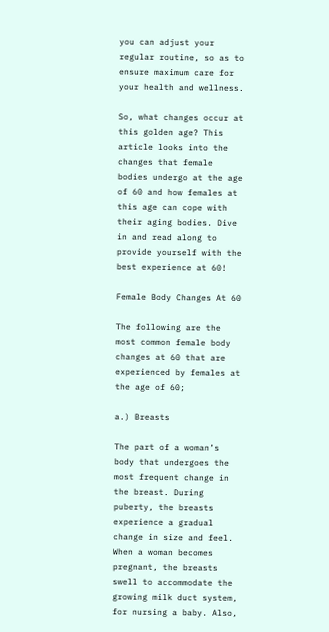you can adjust your regular routine, so as to ensure maximum care for your health and wellness.

So, what changes occur at this golden age? This article looks into the changes that female bodies undergo at the age of 60 and how females at this age can cope with their aging bodies. Dive in and read along to provide yourself with the best experience at 60!

Female Body Changes At 60

The following are the most common female body changes at 60 that are experienced by females at the age of 60;

a.) Breasts

The part of a woman’s body that undergoes the most frequent change in the breast. During puberty, the breasts experience a gradual change in size and feel. When a woman becomes pregnant, the breasts swell to accommodate the growing milk duct system, for nursing a baby. Also,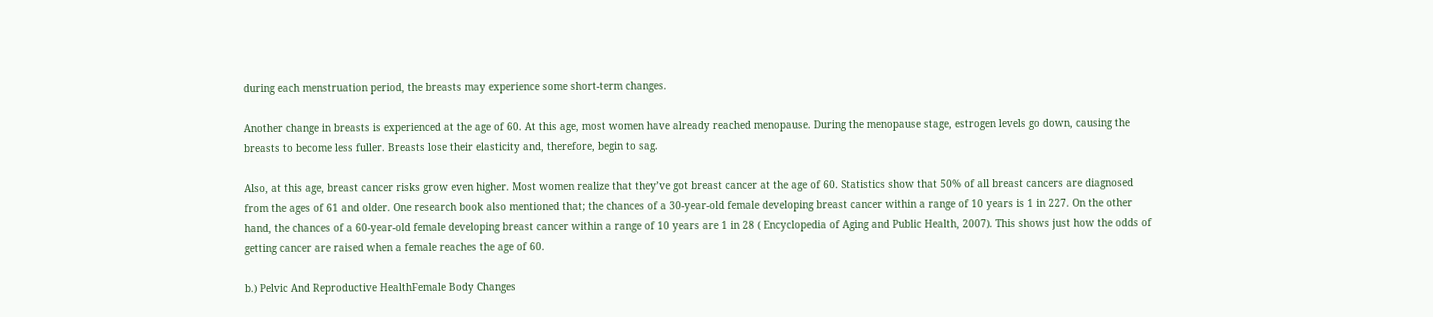during each menstruation period, the breasts may experience some short-term changes.

Another change in breasts is experienced at the age of 60. At this age, most women have already reached menopause. During the menopause stage, estrogen levels go down, causing the breasts to become less fuller. Breasts lose their elasticity and, therefore, begin to sag.

Also, at this age, breast cancer risks grow even higher. Most women realize that they’ve got breast cancer at the age of 60. Statistics show that 50% of all breast cancers are diagnosed from the ages of 61 and older. One research book also mentioned that; the chances of a 30-year-old female developing breast cancer within a range of 10 years is 1 in 227. On the other hand, the chances of a 60-year-old female developing breast cancer within a range of 10 years are 1 in 28 ( Encyclopedia of Aging and Public Health, 2007). This shows just how the odds of getting cancer are raised when a female reaches the age of 60.

b.) Pelvic And Reproductive HealthFemale Body Changes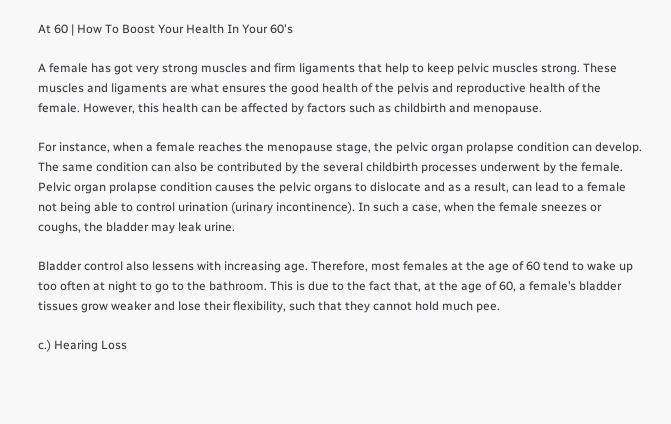At 60 | How To Boost Your Health In Your 60's

A female has got very strong muscles and firm ligaments that help to keep pelvic muscles strong. These muscles and ligaments are what ensures the good health of the pelvis and reproductive health of the female. However, this health can be affected by factors such as childbirth and menopause.

For instance, when a female reaches the menopause stage, the pelvic organ prolapse condition can develop. The same condition can also be contributed by the several childbirth processes underwent by the female. Pelvic organ prolapse condition causes the pelvic organs to dislocate and as a result, can lead to a female not being able to control urination (urinary incontinence). In such a case, when the female sneezes or coughs, the bladder may leak urine.

Bladder control also lessens with increasing age. Therefore, most females at the age of 60 tend to wake up too often at night to go to the bathroom. This is due to the fact that, at the age of 60, a female’s bladder tissues grow weaker and lose their flexibility, such that they cannot hold much pee.

c.) Hearing Loss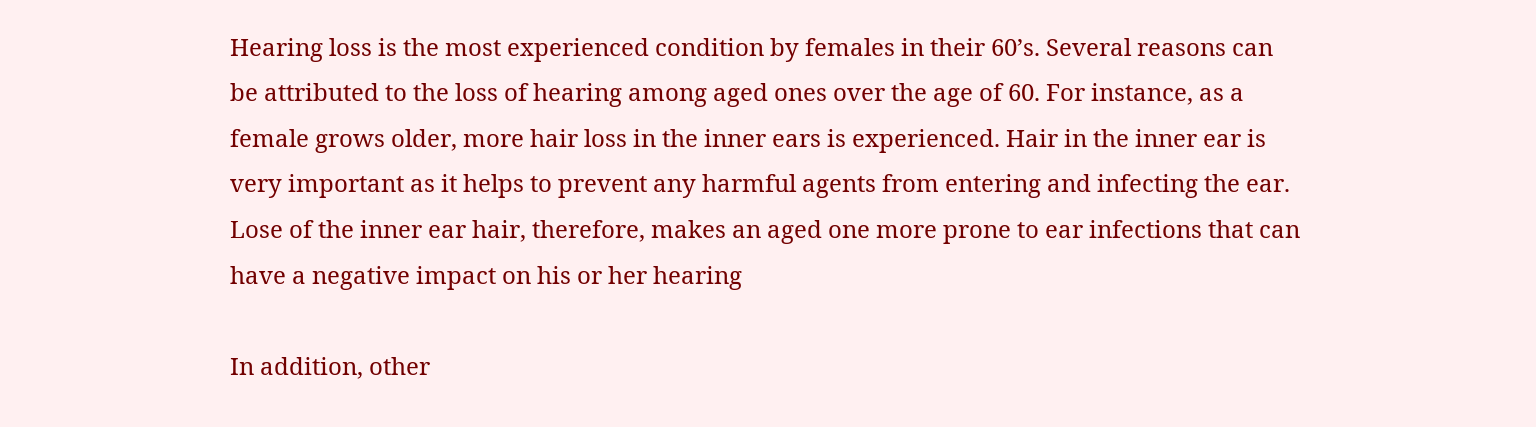Hearing loss is the most experienced condition by females in their 60’s. Several reasons can be attributed to the loss of hearing among aged ones over the age of 60. For instance, as a female grows older, more hair loss in the inner ears is experienced. Hair in the inner ear is very important as it helps to prevent any harmful agents from entering and infecting the ear. Lose of the inner ear hair, therefore, makes an aged one more prone to ear infections that can have a negative impact on his or her hearing

In addition, other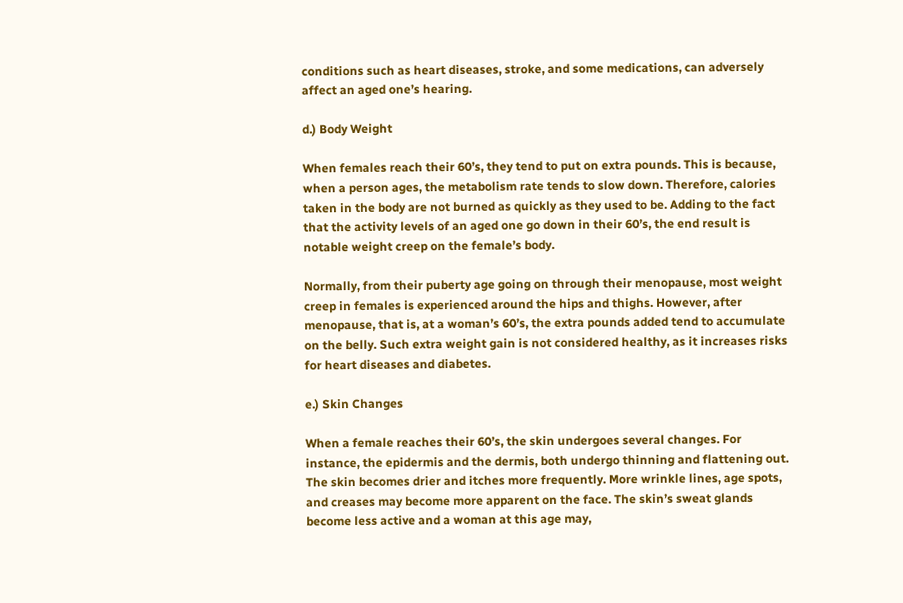conditions such as heart diseases, stroke, and some medications, can adversely affect an aged one’s hearing.

d.) Body Weight

When females reach their 60’s, they tend to put on extra pounds. This is because, when a person ages, the metabolism rate tends to slow down. Therefore, calories taken in the body are not burned as quickly as they used to be. Adding to the fact that the activity levels of an aged one go down in their 60’s, the end result is notable weight creep on the female’s body.

Normally, from their puberty age going on through their menopause, most weight creep in females is experienced around the hips and thighs. However, after menopause, that is, at a woman’s 60’s, the extra pounds added tend to accumulate on the belly. Such extra weight gain is not considered healthy, as it increases risks for heart diseases and diabetes.

e.) Skin Changes

When a female reaches their 60’s, the skin undergoes several changes. For instance, the epidermis and the dermis, both undergo thinning and flattening out. The skin becomes drier and itches more frequently. More wrinkle lines, age spots, and creases may become more apparent on the face. The skin’s sweat glands become less active and a woman at this age may,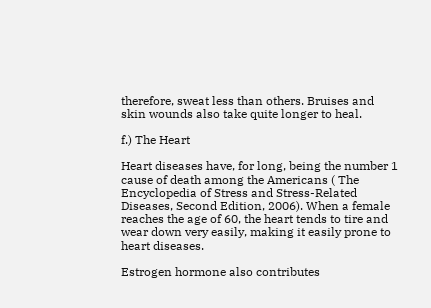therefore, sweat less than others. Bruises and skin wounds also take quite longer to heal.

f.) The Heart

Heart diseases have, for long, being the number 1 cause of death among the Americans ( The Encyclopedia of Stress and Stress-Related Diseases, Second Edition, 2006). When a female reaches the age of 60, the heart tends to tire and wear down very easily, making it easily prone to heart diseases.

Estrogen hormone also contributes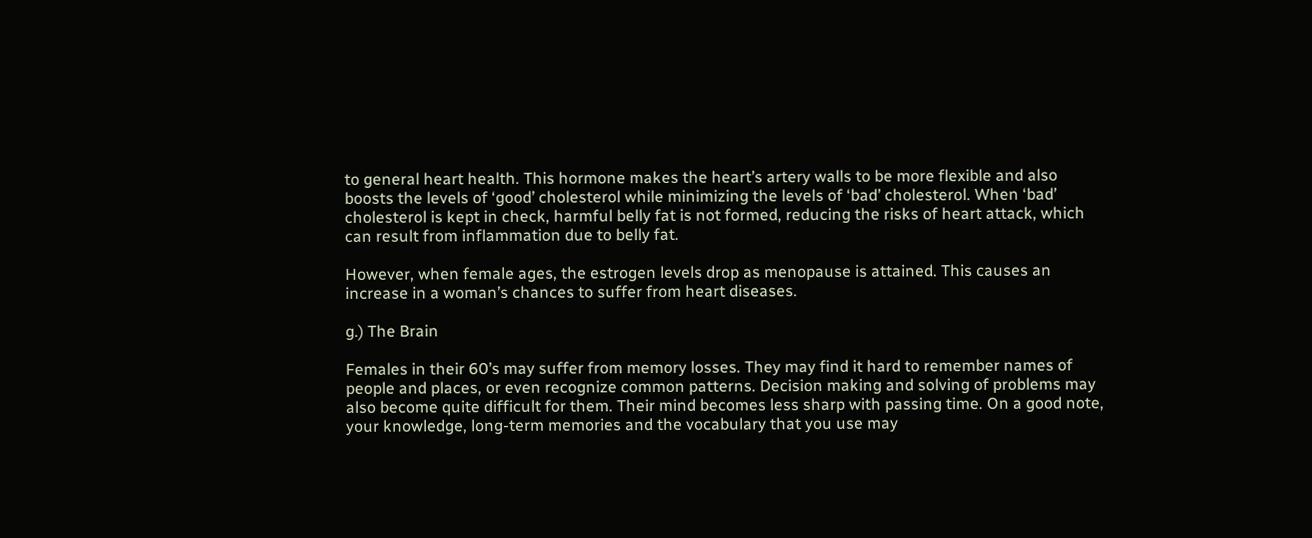to general heart health. This hormone makes the heart’s artery walls to be more flexible and also boosts the levels of ‘good’ cholesterol while minimizing the levels of ‘bad’ cholesterol. When ‘bad’ cholesterol is kept in check, harmful belly fat is not formed, reducing the risks of heart attack, which can result from inflammation due to belly fat.

However, when female ages, the estrogen levels drop as menopause is attained. This causes an increase in a woman’s chances to suffer from heart diseases.

g.) The Brain

Females in their 60’s may suffer from memory losses. They may find it hard to remember names of people and places, or even recognize common patterns. Decision making and solving of problems may also become quite difficult for them. Their mind becomes less sharp with passing time. On a good note, your knowledge, long-term memories and the vocabulary that you use may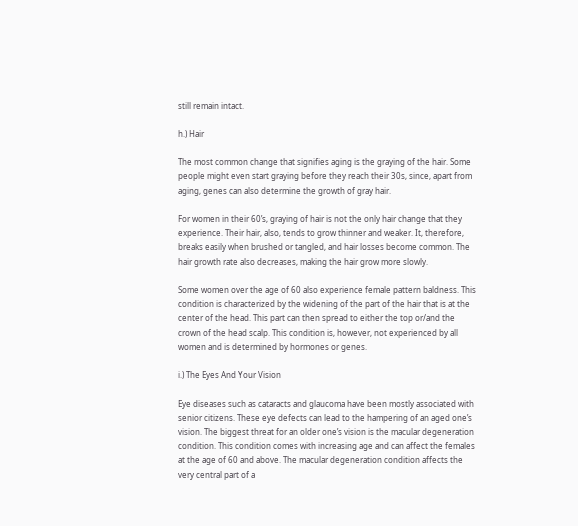still remain intact.

h.) Hair

The most common change that signifies aging is the graying of the hair. Some people might even start graying before they reach their 30s, since, apart from aging, genes can also determine the growth of gray hair.

For women in their 60’s, graying of hair is not the only hair change that they experience. Their hair, also, tends to grow thinner and weaker. It, therefore, breaks easily when brushed or tangled, and hair losses become common. The hair growth rate also decreases, making the hair grow more slowly.

Some women over the age of 60 also experience female pattern baldness. This condition is characterized by the widening of the part of the hair that is at the center of the head. This part can then spread to either the top or/and the crown of the head scalp. This condition is, however, not experienced by all women and is determined by hormones or genes.

i.) The Eyes And Your Vision

Eye diseases such as cataracts and glaucoma have been mostly associated with senior citizens. These eye defects can lead to the hampering of an aged one’s vision. The biggest threat for an older one’s vision is the macular degeneration condition. This condition comes with increasing age and can affect the females at the age of 60 and above. The macular degeneration condition affects the very central part of a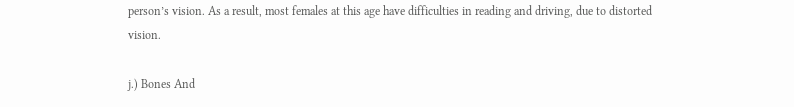person’s vision. As a result, most females at this age have difficulties in reading and driving, due to distorted vision.

j.) Bones And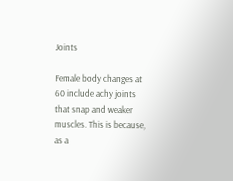Joints

Female body changes at 60 include achy joints that snap and weaker muscles. This is because, as a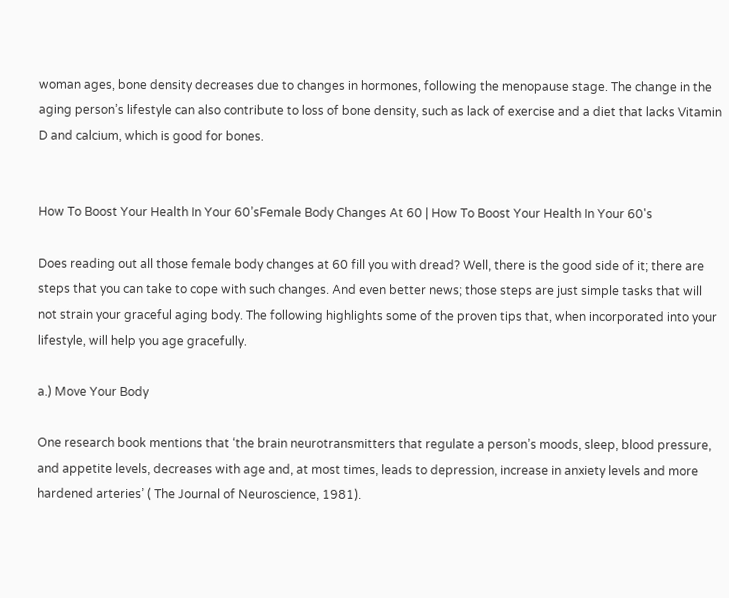woman ages, bone density decreases due to changes in hormones, following the menopause stage. The change in the aging person’s lifestyle can also contribute to loss of bone density, such as lack of exercise and a diet that lacks Vitamin D and calcium, which is good for bones.


How To Boost Your Health In Your 60’sFemale Body Changes At 60 | How To Boost Your Health In Your 60's

Does reading out all those female body changes at 60 fill you with dread? Well, there is the good side of it; there are steps that you can take to cope with such changes. And even better news; those steps are just simple tasks that will not strain your graceful aging body. The following highlights some of the proven tips that, when incorporated into your lifestyle, will help you age gracefully.

a.) Move Your Body

One research book mentions that ‘the brain neurotransmitters that regulate a person’s moods, sleep, blood pressure, and appetite levels, decreases with age and, at most times, leads to depression, increase in anxiety levels and more hardened arteries’ ( The Journal of Neuroscience, 1981).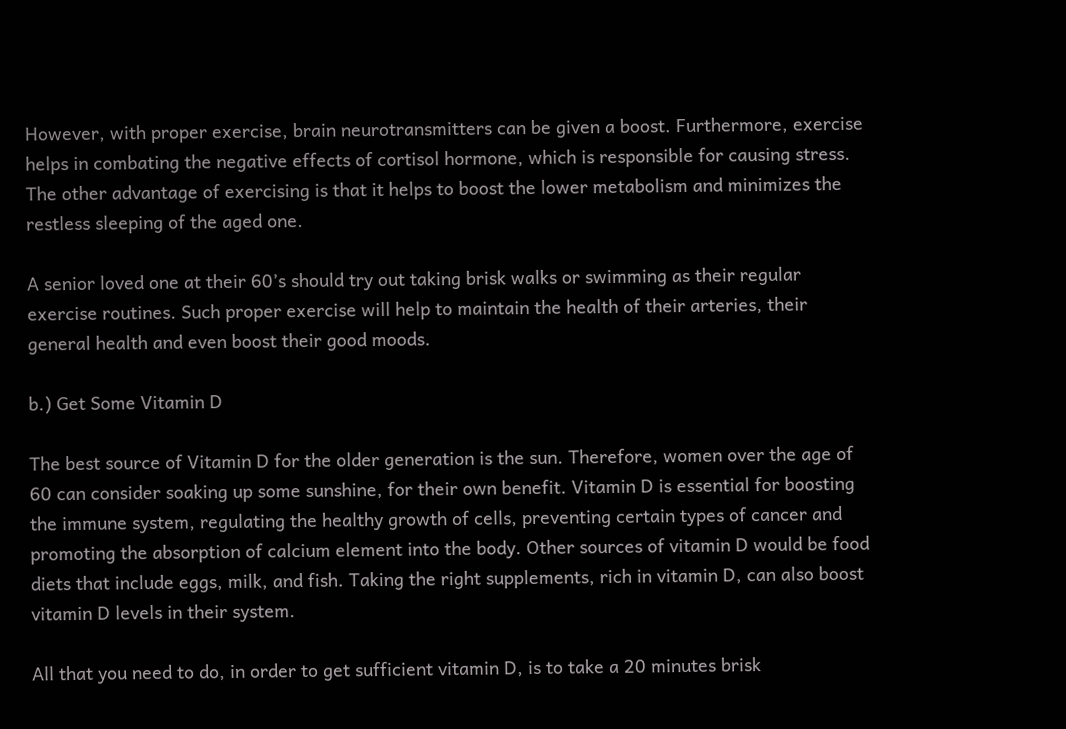However, with proper exercise, brain neurotransmitters can be given a boost. Furthermore, exercise helps in combating the negative effects of cortisol hormone, which is responsible for causing stress. The other advantage of exercising is that it helps to boost the lower metabolism and minimizes the restless sleeping of the aged one.

A senior loved one at their 60’s should try out taking brisk walks or swimming as their regular exercise routines. Such proper exercise will help to maintain the health of their arteries, their general health and even boost their good moods.

b.) Get Some Vitamin D

The best source of Vitamin D for the older generation is the sun. Therefore, women over the age of 60 can consider soaking up some sunshine, for their own benefit. Vitamin D is essential for boosting the immune system, regulating the healthy growth of cells, preventing certain types of cancer and promoting the absorption of calcium element into the body. Other sources of vitamin D would be food diets that include eggs, milk, and fish. Taking the right supplements, rich in vitamin D, can also boost vitamin D levels in their system.

All that you need to do, in order to get sufficient vitamin D, is to take a 20 minutes brisk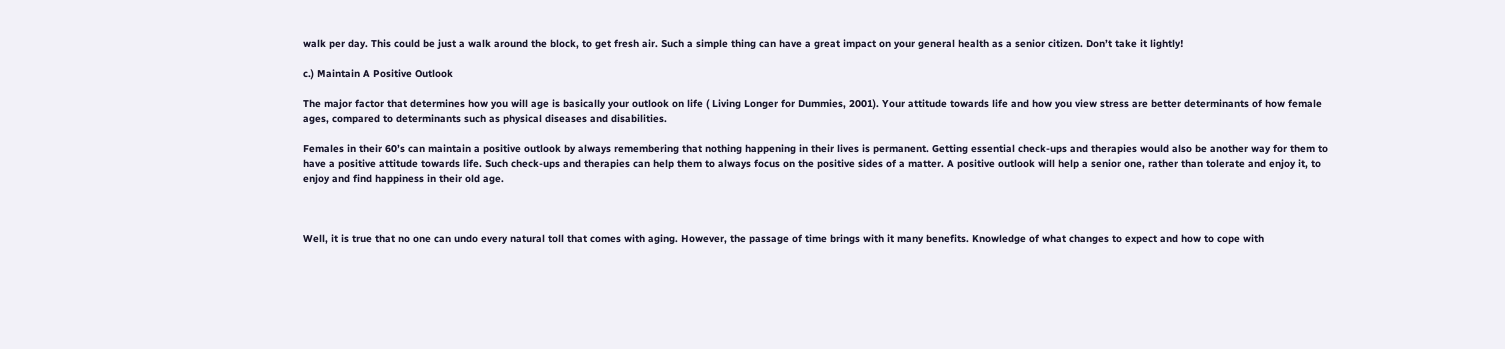walk per day. This could be just a walk around the block, to get fresh air. Such a simple thing can have a great impact on your general health as a senior citizen. Don’t take it lightly!

c.) Maintain A Positive Outlook

The major factor that determines how you will age is basically your outlook on life ( Living Longer for Dummies, 2001). Your attitude towards life and how you view stress are better determinants of how female ages, compared to determinants such as physical diseases and disabilities.

Females in their 60’s can maintain a positive outlook by always remembering that nothing happening in their lives is permanent. Getting essential check-ups and therapies would also be another way for them to have a positive attitude towards life. Such check-ups and therapies can help them to always focus on the positive sides of a matter. A positive outlook will help a senior one, rather than tolerate and enjoy it, to enjoy and find happiness in their old age.



Well, it is true that no one can undo every natural toll that comes with aging. However, the passage of time brings with it many benefits. Knowledge of what changes to expect and how to cope with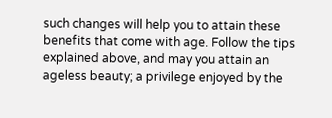such changes will help you to attain these benefits that come with age. Follow the tips explained above, and may you attain an ageless beauty; a privilege enjoyed by the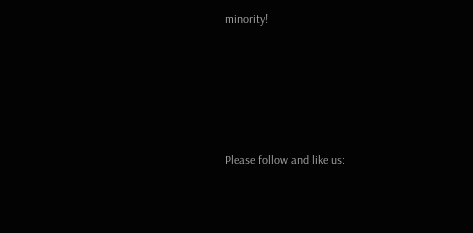minority!





Please follow and like us: